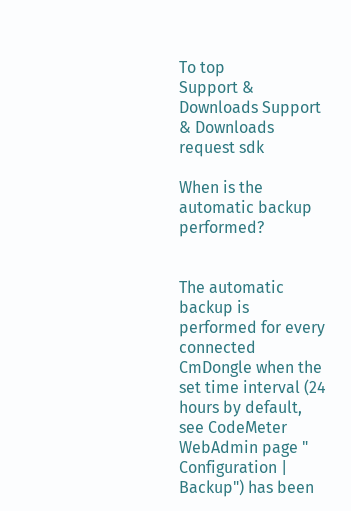To top
Support & Downloads Support & Downloads
request sdk

When is the automatic backup performed?


The automatic backup is performed for every connected CmDongle when the set time interval (24 hours by default, see CodeMeter WebAdmin page " Configuration | Backup") has been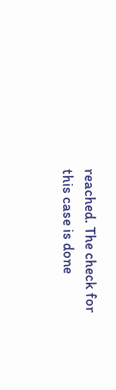reached. The check for this case is done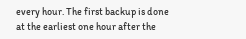every hour. The first backup is done at the earliest one hour after the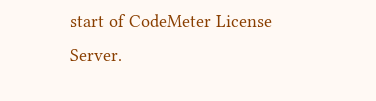start of CodeMeter License Server.